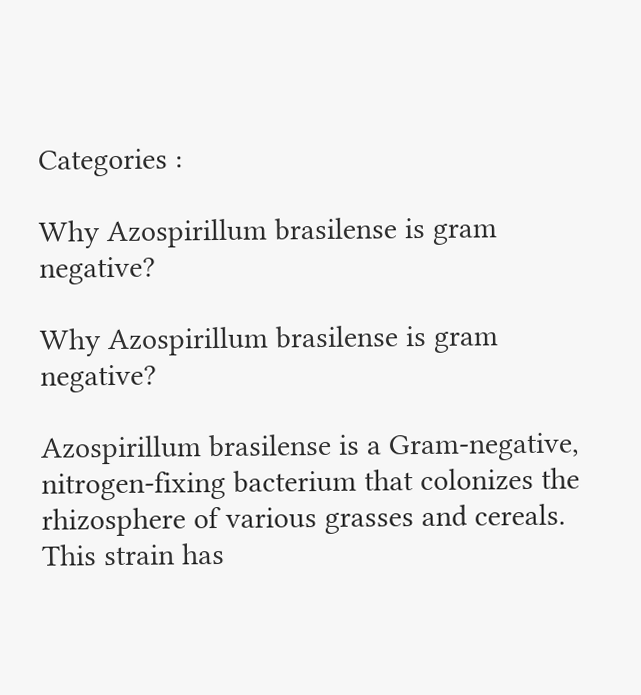Categories :

Why Azospirillum brasilense is gram negative?

Why Azospirillum brasilense is gram negative?

Azospirillum brasilense is a Gram-negative, nitrogen-fixing bacterium that colonizes the rhizosphere of various grasses and cereals. This strain has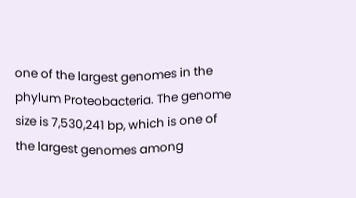one of the largest genomes in the phylum Proteobacteria. The genome size is 7,530,241 bp, which is one of the largest genomes among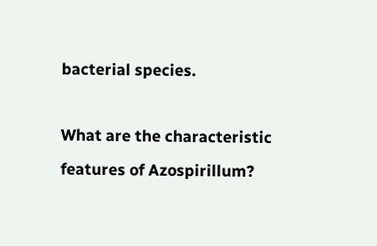bacterial species.

What are the characteristic features of Azospirillum?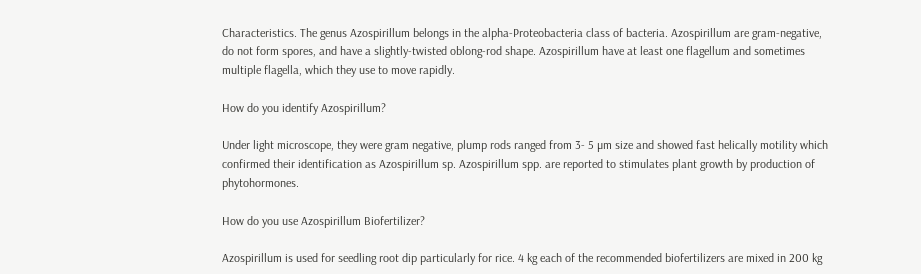Characteristics. The genus Azospirillum belongs in the alpha-Proteobacteria class of bacteria. Azospirillum are gram-negative, do not form spores, and have a slightly-twisted oblong-rod shape. Azospirillum have at least one flagellum and sometimes multiple flagella, which they use to move rapidly.

How do you identify Azospirillum?

Under light microscope, they were gram negative, plump rods ranged from 3- 5 µm size and showed fast helically motility which confirmed their identification as Azospirillum sp. Azospirillum spp. are reported to stimulates plant growth by production of phytohormones.

How do you use Azospirillum Biofertilizer?

Azospirillum is used for seedling root dip particularly for rice. 4 kg each of the recommended biofertilizers are mixed in 200 kg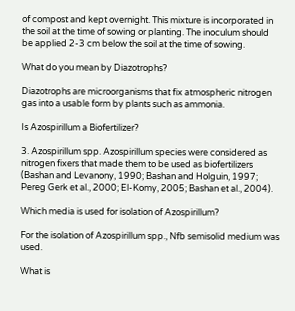of compost and kept overnight. This mixture is incorporated in the soil at the time of sowing or planting. The inoculum should be applied 2-3 cm below the soil at the time of sowing.

What do you mean by Diazotrophs?

Diazotrophs are microorganisms that fix atmospheric nitrogen gas into a usable form by plants such as ammonia.

Is Azospirillum a Biofertilizer?

3. Azospirillum spp. Azospirillum species were considered as nitrogen fixers that made them to be used as biofertilizers (Bashan and Levanony, 1990; Bashan and Holguin, 1997; Pereg Gerk et al., 2000; El-Komy, 2005; Bashan et al., 2004).

Which media is used for isolation of Azospirillum?

For the isolation of Azospirillum spp., Nfb semisolid medium was used.

What is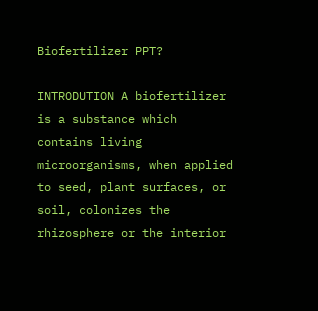Biofertilizer PPT?

INTRODUTION A biofertilizer is a substance which contains living microorganisms, when applied to seed, plant surfaces, or soil, colonizes the rhizosphere or the interior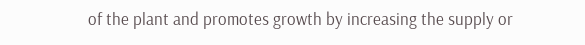of the plant and promotes growth by increasing the supply or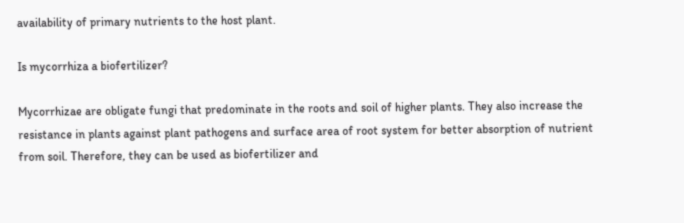availability of primary nutrients to the host plant.

Is mycorrhiza a biofertilizer?

Mycorrhizae are obligate fungi that predominate in the roots and soil of higher plants. They also increase the resistance in plants against plant pathogens and surface area of root system for better absorption of nutrient from soil. Therefore, they can be used as biofertilizer and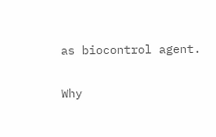as biocontrol agent.

Why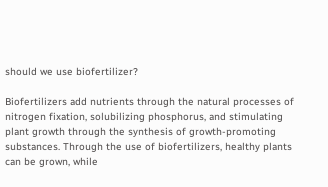should we use biofertilizer?

Biofertilizers add nutrients through the natural processes of nitrogen fixation, solubilizing phosphorus, and stimulating plant growth through the synthesis of growth-promoting substances. Through the use of biofertilizers, healthy plants can be grown, while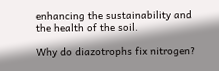enhancing the sustainability and the health of the soil.

Why do diazotrophs fix nitrogen?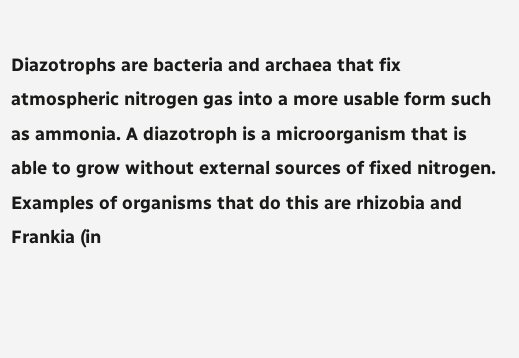Diazotrophs are bacteria and archaea that fix atmospheric nitrogen gas into a more usable form such as ammonia. A diazotroph is a microorganism that is able to grow without external sources of fixed nitrogen. Examples of organisms that do this are rhizobia and Frankia (in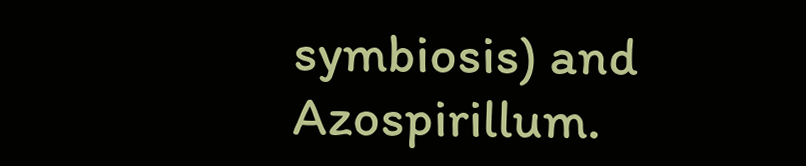symbiosis) and Azospirillum.